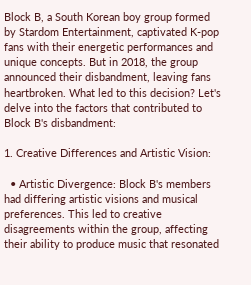Block B, a South Korean boy group formed by Stardom Entertainment, captivated K-pop fans with their energetic performances and unique concepts. But in 2018, the group announced their disbandment, leaving fans heartbroken. What led to this decision? Let's delve into the factors that contributed to Block B's disbandment:

1. Creative Differences and Artistic Vision:

  • Artistic Divergence: Block B's members had differing artistic visions and musical preferences. This led to creative disagreements within the group, affecting their ability to produce music that resonated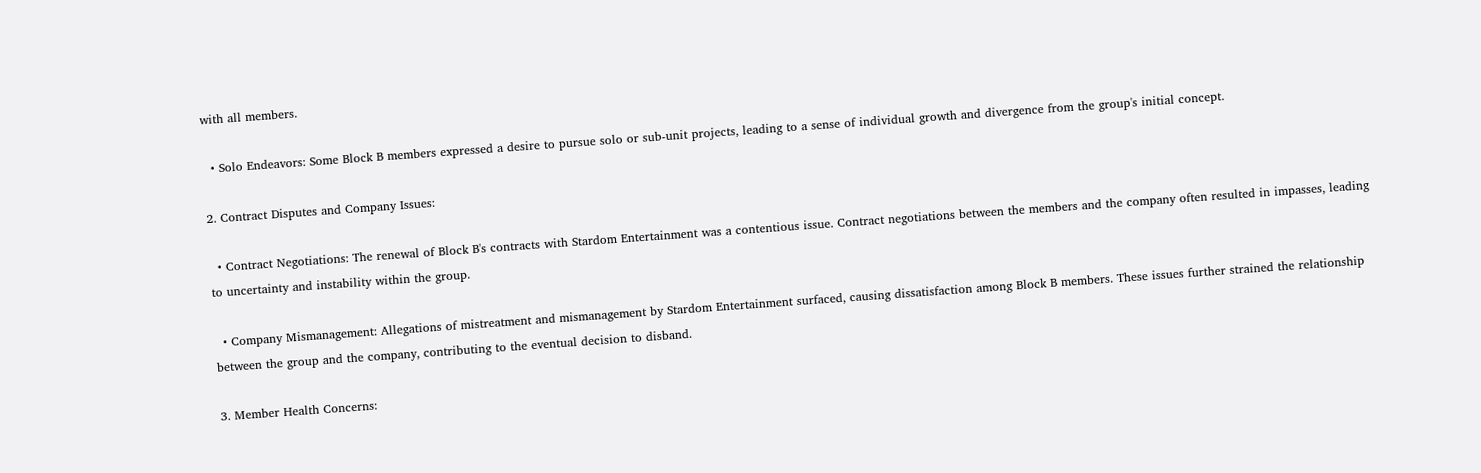with all members.

  • Solo Endeavors: Some Block B members expressed a desire to pursue solo or sub-unit projects, leading to a sense of individual growth and divergence from the group's initial concept.

2. Contract Disputes and Company Issues:

  • Contract Negotiations: The renewal of Block B's contracts with Stardom Entertainment was a contentious issue. Contract negotiations between the members and the company often resulted in impasses, leading to uncertainty and instability within the group.

  • Company Mismanagement: Allegations of mistreatment and mismanagement by Stardom Entertainment surfaced, causing dissatisfaction among Block B members. These issues further strained the relationship between the group and the company, contributing to the eventual decision to disband.

3. Member Health Concerns: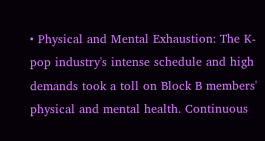• Physical and Mental Exhaustion: The K-pop industry's intense schedule and high demands took a toll on Block B members' physical and mental health. Continuous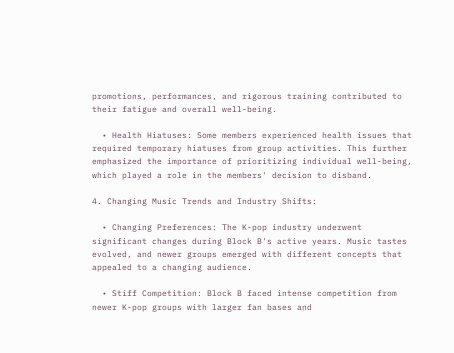promotions, performances, and rigorous training contributed to their fatigue and overall well-being.

  • Health Hiatuses: Some members experienced health issues that required temporary hiatuses from group activities. This further emphasized the importance of prioritizing individual well-being, which played a role in the members' decision to disband.

4. Changing Music Trends and Industry Shifts:

  • Changing Preferences: The K-pop industry underwent significant changes during Block B's active years. Music tastes evolved, and newer groups emerged with different concepts that appealed to a changing audience.

  • Stiff Competition: Block B faced intense competition from newer K-pop groups with larger fan bases and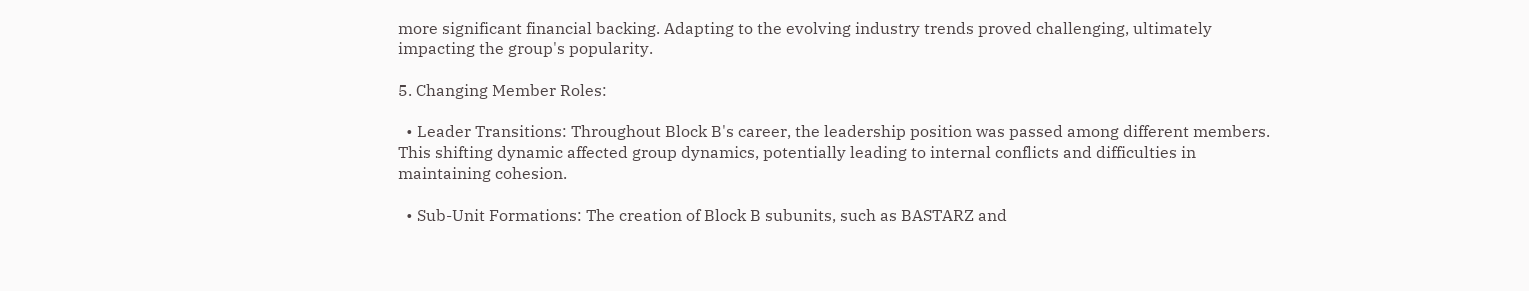more significant financial backing. Adapting to the evolving industry trends proved challenging, ultimately impacting the group's popularity.

5. Changing Member Roles:

  • Leader Transitions: Throughout Block B's career, the leadership position was passed among different members. This shifting dynamic affected group dynamics, potentially leading to internal conflicts and difficulties in maintaining cohesion.

  • Sub-Unit Formations: The creation of Block B subunits, such as BASTARZ and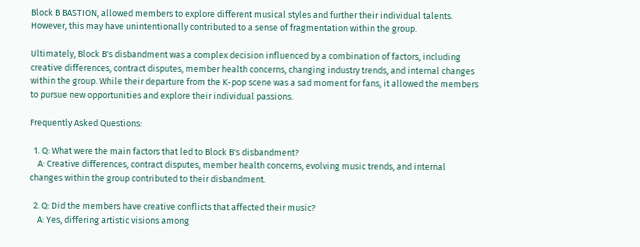Block B BASTION, allowed members to explore different musical styles and further their individual talents. However, this may have unintentionally contributed to a sense of fragmentation within the group.

Ultimately, Block B's disbandment was a complex decision influenced by a combination of factors, including creative differences, contract disputes, member health concerns, changing industry trends, and internal changes within the group. While their departure from the K-pop scene was a sad moment for fans, it allowed the members to pursue new opportunities and explore their individual passions.

Frequently Asked Questions:

  1. Q: What were the main factors that led to Block B's disbandment?
    A: Creative differences, contract disputes, member health concerns, evolving music trends, and internal changes within the group contributed to their disbandment.

  2. Q: Did the members have creative conflicts that affected their music?
    A: Yes, differing artistic visions among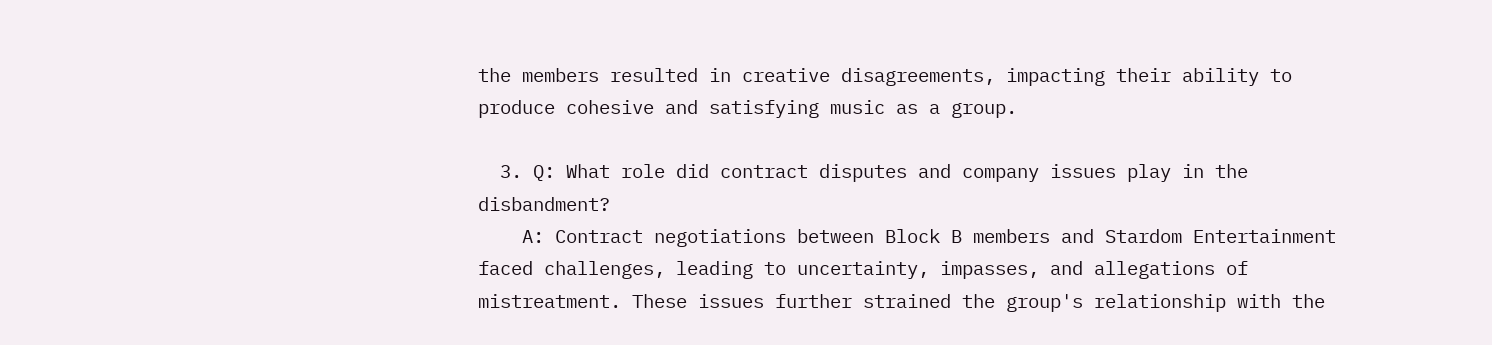the members resulted in creative disagreements, impacting their ability to produce cohesive and satisfying music as a group.

  3. Q: What role did contract disputes and company issues play in the disbandment?
    A: Contract negotiations between Block B members and Stardom Entertainment faced challenges, leading to uncertainty, impasses, and allegations of mistreatment. These issues further strained the group's relationship with the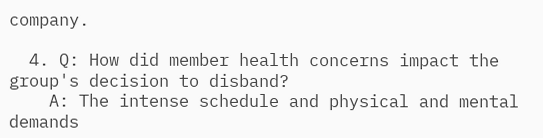company.

  4. Q: How did member health concerns impact the group's decision to disband?
    A: The intense schedule and physical and mental demands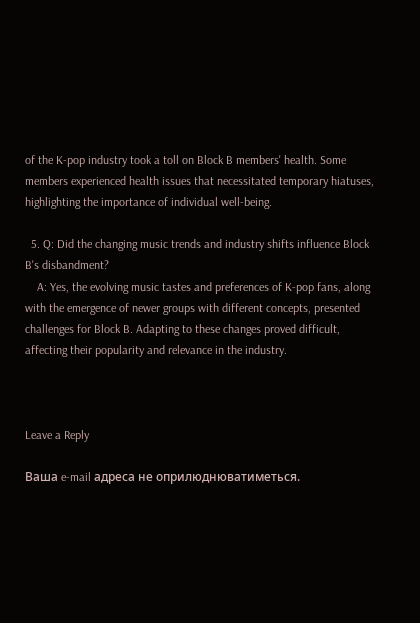of the K-pop industry took a toll on Block B members' health. Some members experienced health issues that necessitated temporary hiatuses, highlighting the importance of individual well-being.

  5. Q: Did the changing music trends and industry shifts influence Block B's disbandment?
    A: Yes, the evolving music tastes and preferences of K-pop fans, along with the emergence of newer groups with different concepts, presented challenges for Block B. Adapting to these changes proved difficult, affecting their popularity and relevance in the industry.



Leave a Reply

Ваша e-mail адреса не оприлюднюватиметься.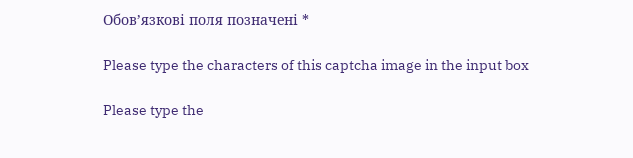Обов’язкові поля позначені *

Please type the characters of this captcha image in the input box

Please type the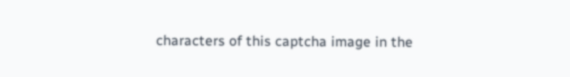characters of this captcha image in the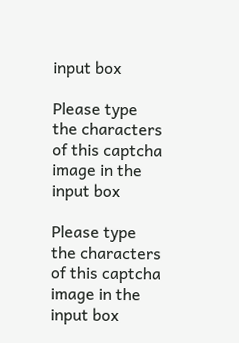input box

Please type the characters of this captcha image in the input box

Please type the characters of this captcha image in the input box